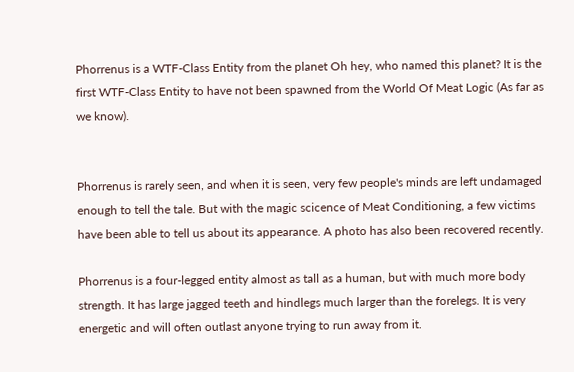Phorrenus is a WTF-Class Entity from the planet Oh hey, who named this planet? It is the first WTF-Class Entity to have not been spawned from the World Of Meat Logic (As far as we know).


Phorrenus is rarely seen, and when it is seen, very few people's minds are left undamaged enough to tell the tale. But with the magic scicence of Meat Conditioning, a few victims have been able to tell us about its appearance. A photo has also been recovered recently.

Phorrenus is a four-legged entity almost as tall as a human, but with much more body strength. It has large jagged teeth and hindlegs much larger than the forelegs. It is very energetic and will often outlast anyone trying to run away from it.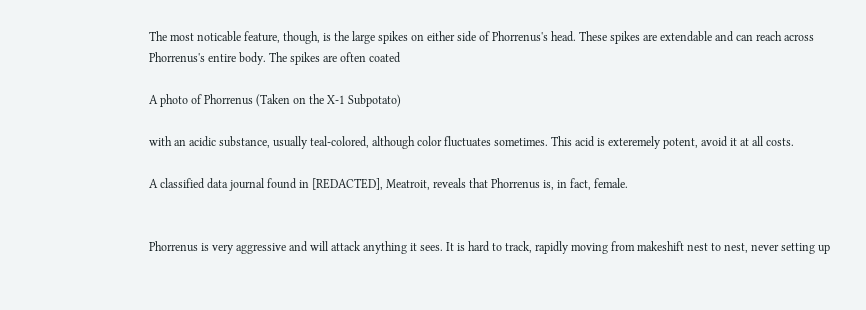The most noticable feature, though, is the large spikes on either side of Phorrenus's head. These spikes are extendable and can reach across Phorrenus's entire body. The spikes are often coated

A photo of Phorrenus (Taken on the X-1 Subpotato)

with an acidic substance, usually teal-colored, although color fluctuates sometimes. This acid is exteremely potent, avoid it at all costs.

A classified data journal found in [REDACTED], Meatroit, reveals that Phorrenus is, in fact, female.


Phorrenus is very aggressive and will attack anything it sees. It is hard to track, rapidly moving from makeshift nest to nest, never setting up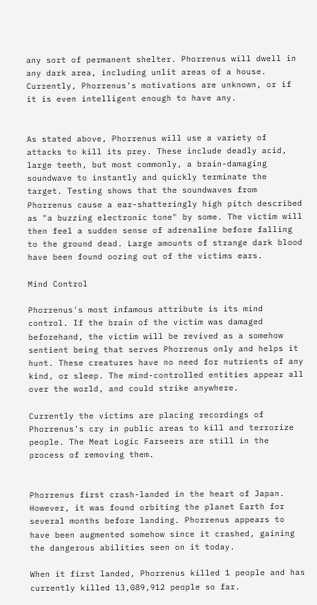any sort of permanent shelter. Phorrenus will dwell in any dark area, including unlit areas of a house. Currently, Phorrenus's motivations are unknown, or if it is even intelligent enough to have any.


As stated above, Phorrenus will use a variety of attacks to kill its prey. These include deadly acid, large teeth, but most commonly, a brain-damaging soundwave to instantly and quickly terminate the target. Testing shows that the soundwaves from Phorrenus cause a ear-shatteringly high pitch described as "a buzzing electronic tone" by some. The victim will then feel a sudden sense of adrenaline before falling to the ground dead. Large amounts of strange dark blood have been found oozing out of the victims ears.

Mind Control

Phorrenus's most infamous attribute is its mind control. If the brain of the victim was damaged beforehand, the victim will be revived as a somehow sentient being that serves Phorrenus only and helps it hunt. These creatures have no need for nutrients of any kind, or sleep. The mind-controlled entities appear all over the world, and could strike anywhere.

Currently the victims are placing recordings of Phorrenus's cry in public areas to kill and terrorize people. The Meat Logic Farseers are still in the process of removing them.


Phorrenus first crash-landed in the heart of Japan. However, it was found orbiting the planet Earth for several months before landing. Phorrenus appears to have been augmented somehow since it crashed, gaining the dangerous abilities seen on it today.

When it first landed, Phorrenus killed 1 people and has currently killed 13,089,912 people so far.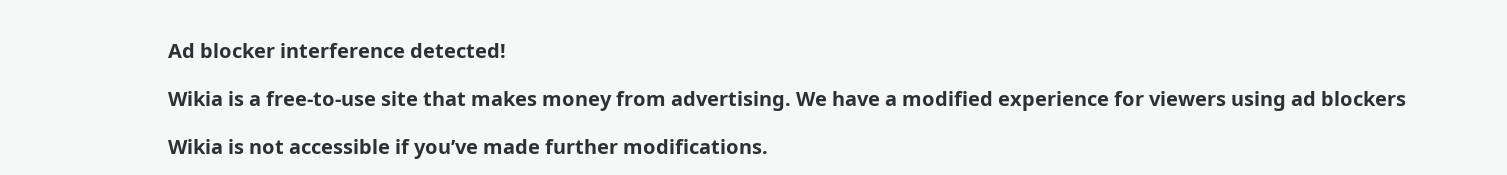Ad blocker interference detected!

Wikia is a free-to-use site that makes money from advertising. We have a modified experience for viewers using ad blockers

Wikia is not accessible if you’ve made further modifications.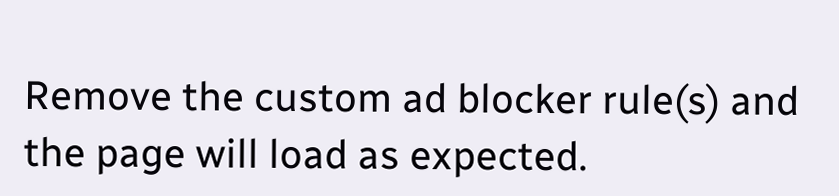Remove the custom ad blocker rule(s) and the page will load as expected.